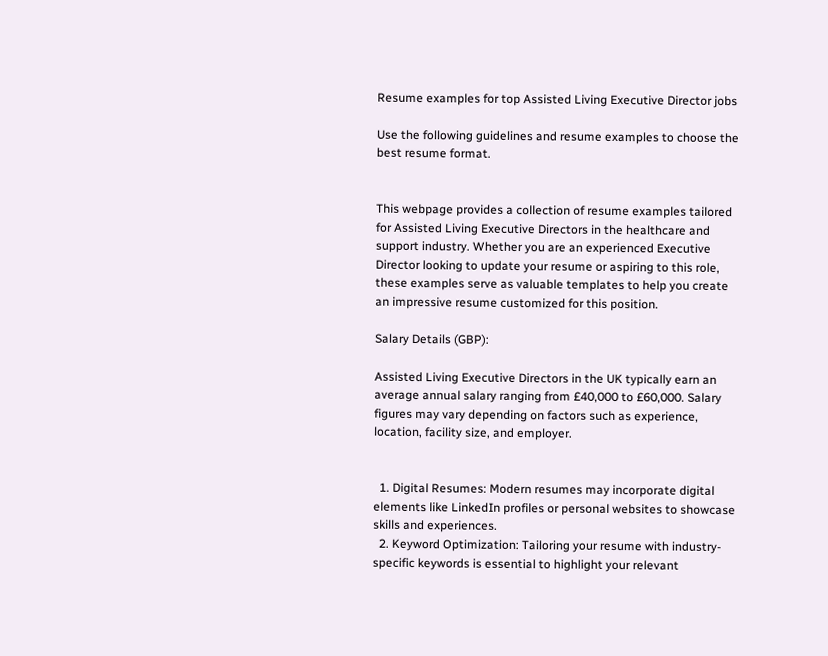Resume examples for top Assisted Living Executive Director jobs

Use the following guidelines and resume examples to choose the best resume format.


This webpage provides a collection of resume examples tailored for Assisted Living Executive Directors in the healthcare and support industry. Whether you are an experienced Executive Director looking to update your resume or aspiring to this role, these examples serve as valuable templates to help you create an impressive resume customized for this position.

Salary Details (GBP):

Assisted Living Executive Directors in the UK typically earn an average annual salary ranging from £40,000 to £60,000. Salary figures may vary depending on factors such as experience, location, facility size, and employer.


  1. Digital Resumes: Modern resumes may incorporate digital elements like LinkedIn profiles or personal websites to showcase skills and experiences.
  2. Keyword Optimization: Tailoring your resume with industry-specific keywords is essential to highlight your relevant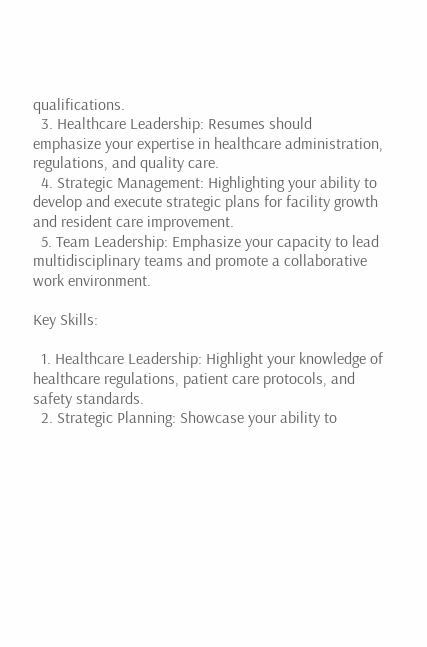qualifications.
  3. Healthcare Leadership: Resumes should emphasize your expertise in healthcare administration, regulations, and quality care.
  4. Strategic Management: Highlighting your ability to develop and execute strategic plans for facility growth and resident care improvement.
  5. Team Leadership: Emphasize your capacity to lead multidisciplinary teams and promote a collaborative work environment.

Key Skills:

  1. Healthcare Leadership: Highlight your knowledge of healthcare regulations, patient care protocols, and safety standards.
  2. Strategic Planning: Showcase your ability to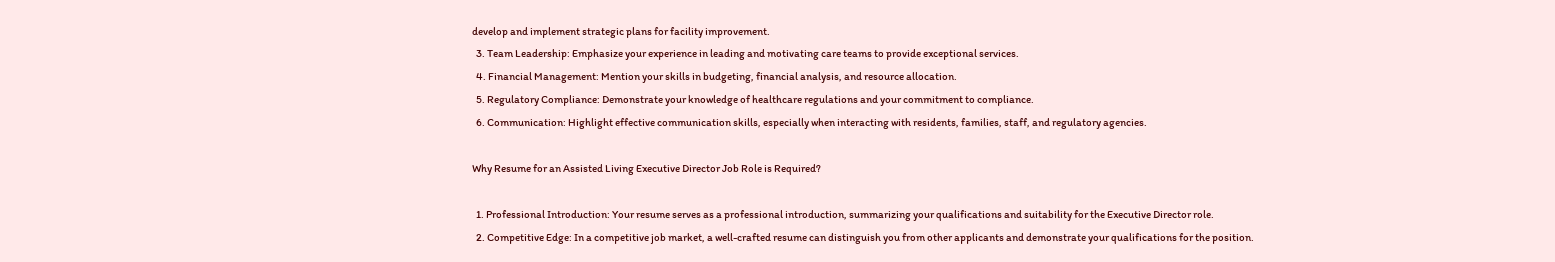develop and implement strategic plans for facility improvement.
  3. Team Leadership: Emphasize your experience in leading and motivating care teams to provide exceptional services.
  4. Financial Management: Mention your skills in budgeting, financial analysis, and resource allocation.
  5. Regulatory Compliance: Demonstrate your knowledge of healthcare regulations and your commitment to compliance.
  6. Communication: Highlight effective communication skills, especially when interacting with residents, families, staff, and regulatory agencies.

Why Resume for an Assisted Living Executive Director Job Role is Required?

  1. Professional Introduction: Your resume serves as a professional introduction, summarizing your qualifications and suitability for the Executive Director role.
  2. Competitive Edge: In a competitive job market, a well-crafted resume can distinguish you from other applicants and demonstrate your qualifications for the position.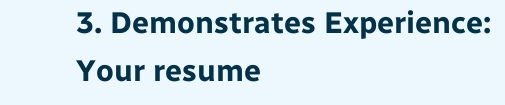3. Demonstrates Experience: Your resume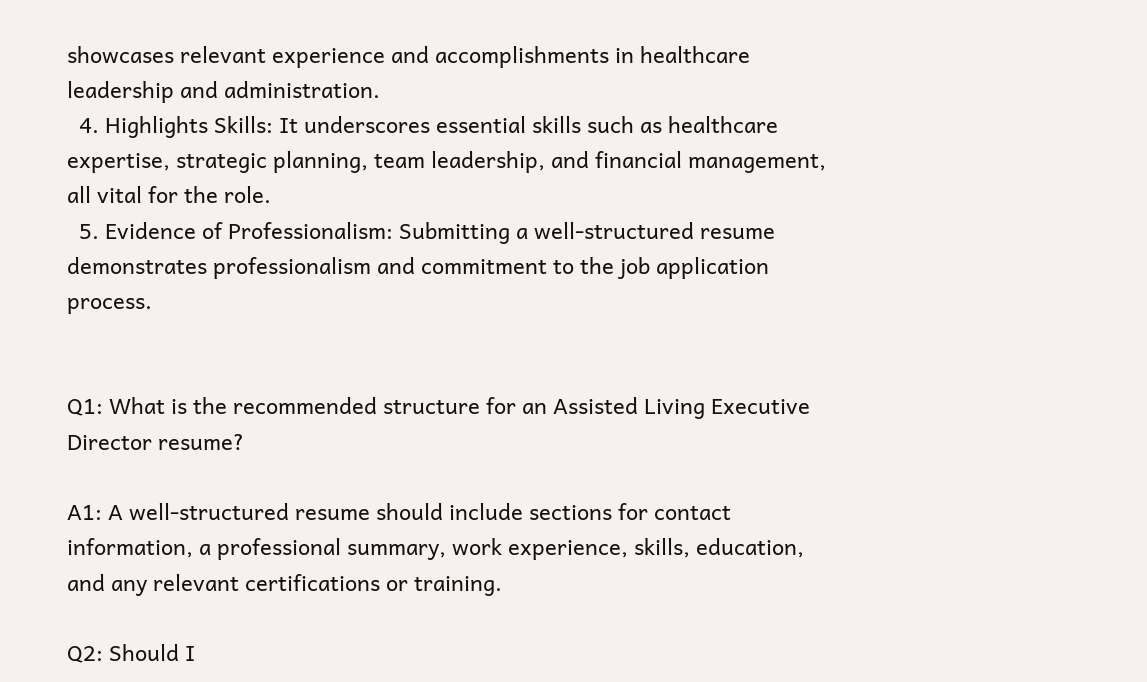showcases relevant experience and accomplishments in healthcare leadership and administration.
  4. Highlights Skills: It underscores essential skills such as healthcare expertise, strategic planning, team leadership, and financial management, all vital for the role.
  5. Evidence of Professionalism: Submitting a well-structured resume demonstrates professionalism and commitment to the job application process.


Q1: What is the recommended structure for an Assisted Living Executive Director resume?

A1: A well-structured resume should include sections for contact information, a professional summary, work experience, skills, education, and any relevant certifications or training.

Q2: Should I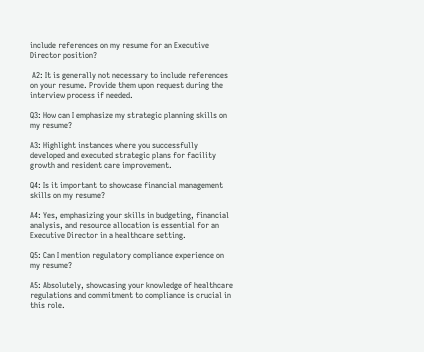include references on my resume for an Executive Director position?

 A2: It is generally not necessary to include references on your resume. Provide them upon request during the interview process if needed.

Q3: How can I emphasize my strategic planning skills on my resume?

A3: Highlight instances where you successfully developed and executed strategic plans for facility growth and resident care improvement.

Q4: Is it important to showcase financial management skills on my resume?

A4: Yes, emphasizing your skills in budgeting, financial analysis, and resource allocation is essential for an Executive Director in a healthcare setting.

Q5: Can I mention regulatory compliance experience on my resume?

A5: Absolutely, showcasing your knowledge of healthcare regulations and commitment to compliance is crucial in this role.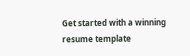Get started with a winning resume template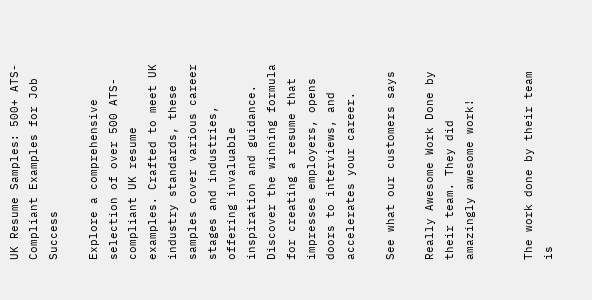UK Resume Samples: 500+ ATS-Compliant Examples for Job Success

Explore a comprehensive selection of over 500 ATS-compliant UK resume examples. Crafted to meet UK industry standards, these samples cover various career stages and industries, offering invaluable inspiration and guidance. Discover the winning formula for creating a resume that impresses employers, opens doors to interviews, and accelerates your career.

See what our customers says

Really Awesome Work Done by their team. They did amazingly awesome work!


The work done by their team is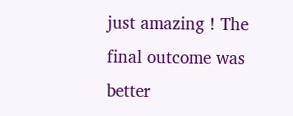just amazing ! The final outcome was better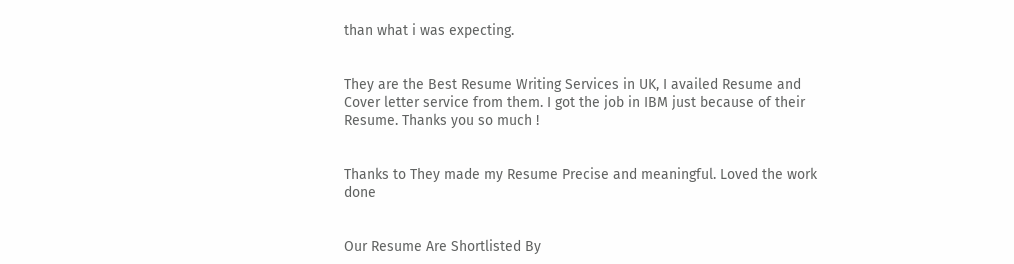than what i was expecting.


They are the Best Resume Writing Services in UK, I availed Resume and Cover letter service from them. I got the job in IBM just because of their Resume. Thanks you so much !


Thanks to They made my Resume Precise and meaningful. Loved the work done


Our Resume Are Shortlisted By